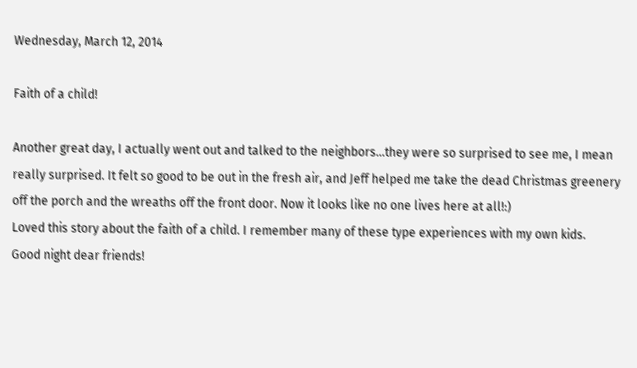Wednesday, March 12, 2014

Faith of a child!

Another great day, I actually went out and talked to the neighbors...they were so surprised to see me, I mean really surprised. It felt so good to be out in the fresh air, and Jeff helped me take the dead Christmas greenery off the porch and the wreaths off the front door. Now it looks like no one lives here at all!:)
Loved this story about the faith of a child. I remember many of these type experiences with my own kids.
Good night dear friends!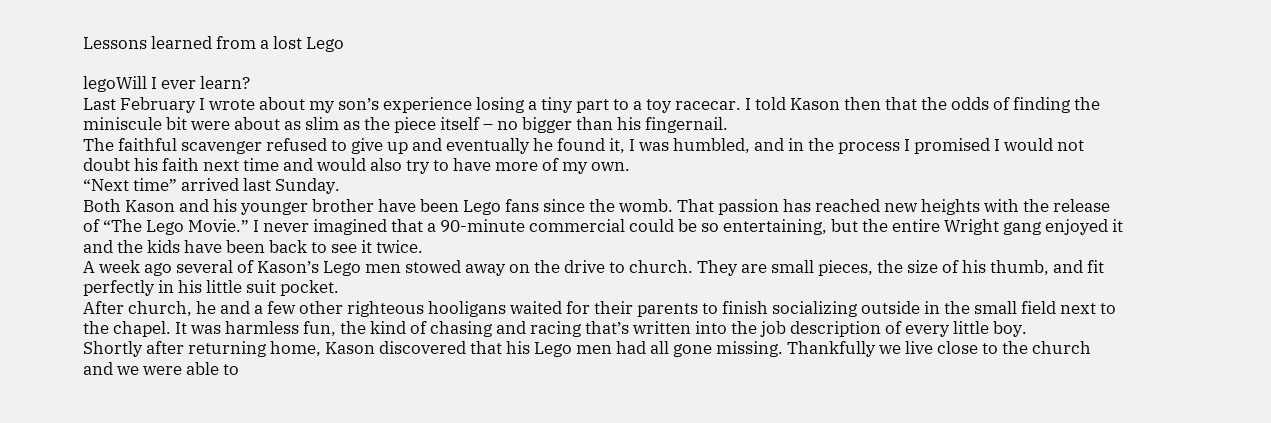Lessons learned from a lost Lego

legoWill I ever learn?
Last February I wrote about my son’s experience losing a tiny part to a toy racecar. I told Kason then that the odds of finding the miniscule bit were about as slim as the piece itself – no bigger than his fingernail.
The faithful scavenger refused to give up and eventually he found it, I was humbled, and in the process I promised I would not doubt his faith next time and would also try to have more of my own.
“Next time” arrived last Sunday.
Both Kason and his younger brother have been Lego fans since the womb. That passion has reached new heights with the release of “The Lego Movie.” I never imagined that a 90-minute commercial could be so entertaining, but the entire Wright gang enjoyed it and the kids have been back to see it twice.
A week ago several of Kason’s Lego men stowed away on the drive to church. They are small pieces, the size of his thumb, and fit perfectly in his little suit pocket.
After church, he and a few other righteous hooligans waited for their parents to finish socializing outside in the small field next to the chapel. It was harmless fun, the kind of chasing and racing that’s written into the job description of every little boy.
Shortly after returning home, Kason discovered that his Lego men had all gone missing. Thankfully we live close to the church and we were able to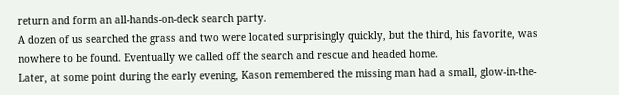return and form an all-hands-on-deck search party.
A dozen of us searched the grass and two were located surprisingly quickly, but the third, his favorite, was nowhere to be found. Eventually we called off the search and rescue and headed home.
Later, at some point during the early evening, Kason remembered the missing man had a small, glow-in-the-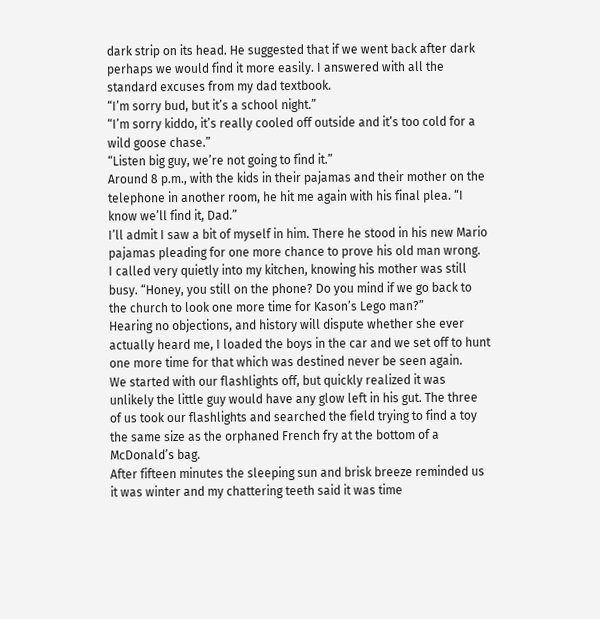dark strip on its head. He suggested that if we went back after dark perhaps we would find it more easily. I answered with all the standard excuses from my dad textbook.
“I’m sorry bud, but it’s a school night.”
“I’m sorry kiddo, it’s really cooled off outside and it’s too cold for a wild goose chase.”
“Listen big guy, we’re not going to find it.”
Around 8 p.m., with the kids in their pajamas and their mother on the telephone in another room, he hit me again with his final plea. “I know we’ll find it, Dad.”
I’ll admit I saw a bit of myself in him. There he stood in his new Mario pajamas pleading for one more chance to prove his old man wrong.
I called very quietly into my kitchen, knowing his mother was still busy. “Honey, you still on the phone? Do you mind if we go back to the church to look one more time for Kason’s Lego man?”
Hearing no objections, and history will dispute whether she ever actually heard me, I loaded the boys in the car and we set off to hunt one more time for that which was destined never be seen again.
We started with our flashlights off, but quickly realized it was unlikely the little guy would have any glow left in his gut. The three of us took our flashlights and searched the field trying to find a toy the same size as the orphaned French fry at the bottom of a McDonald’s bag.
After fifteen minutes the sleeping sun and brisk breeze reminded us it was winter and my chattering teeth said it was time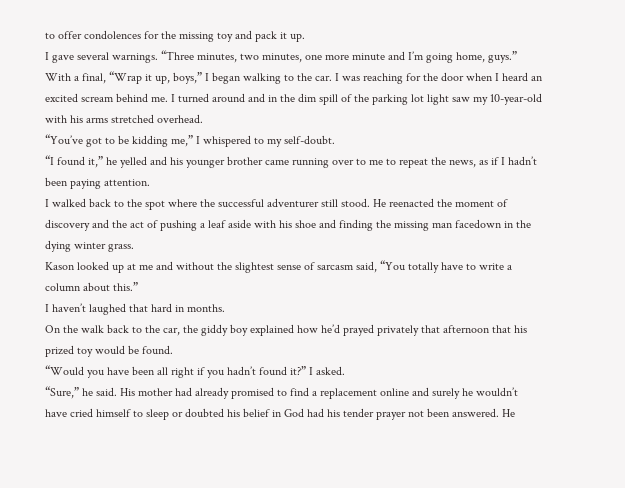to offer condolences for the missing toy and pack it up.
I gave several warnings. “Three minutes, two minutes, one more minute and I’m going home, guys.”
With a final, “Wrap it up, boys,” I began walking to the car. I was reaching for the door when I heard an excited scream behind me. I turned around and in the dim spill of the parking lot light saw my 10-year-old with his arms stretched overhead.
“You’ve got to be kidding me,” I whispered to my self-doubt.
“I found it,” he yelled and his younger brother came running over to me to repeat the news, as if I hadn’t been paying attention.
I walked back to the spot where the successful adventurer still stood. He reenacted the moment of discovery and the act of pushing a leaf aside with his shoe and finding the missing man facedown in the dying winter grass.
Kason looked up at me and without the slightest sense of sarcasm said, “You totally have to write a column about this.”
I haven’t laughed that hard in months.
On the walk back to the car, the giddy boy explained how he’d prayed privately that afternoon that his prized toy would be found.
“Would you have been all right if you hadn’t found it?” I asked.
“Sure,” he said. His mother had already promised to find a replacement online and surely he wouldn’t have cried himself to sleep or doubted his belief in God had his tender prayer not been answered. He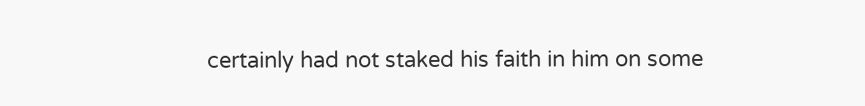certainly had not staked his faith in him on some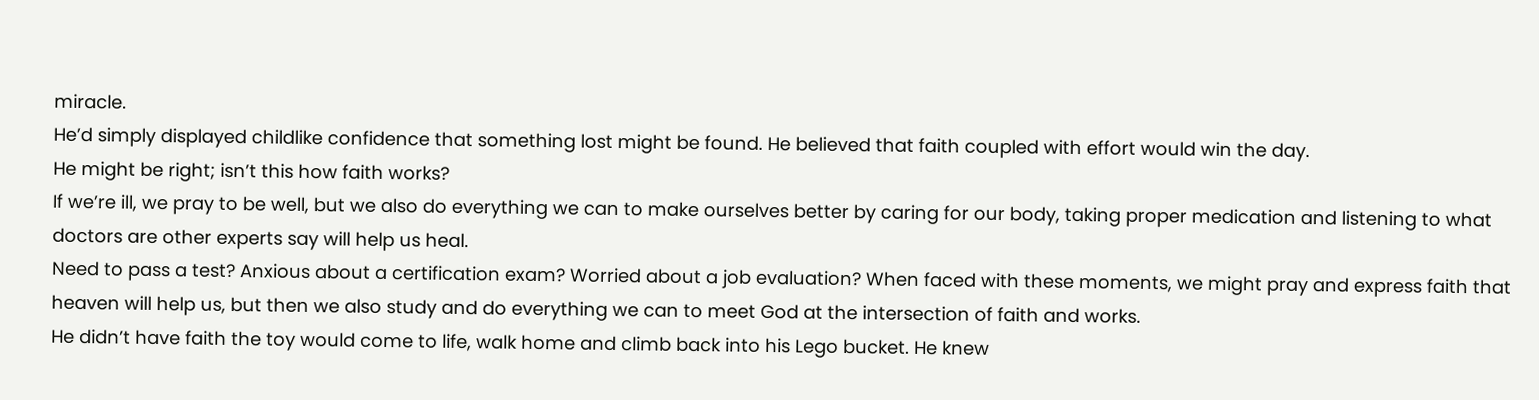miracle.
He’d simply displayed childlike confidence that something lost might be found. He believed that faith coupled with effort would win the day.
He might be right; isn’t this how faith works?
If we’re ill, we pray to be well, but we also do everything we can to make ourselves better by caring for our body, taking proper medication and listening to what doctors are other experts say will help us heal.
Need to pass a test? Anxious about a certification exam? Worried about a job evaluation? When faced with these moments, we might pray and express faith that heaven will help us, but then we also study and do everything we can to meet God at the intersection of faith and works.
He didn’t have faith the toy would come to life, walk home and climb back into his Lego bucket. He knew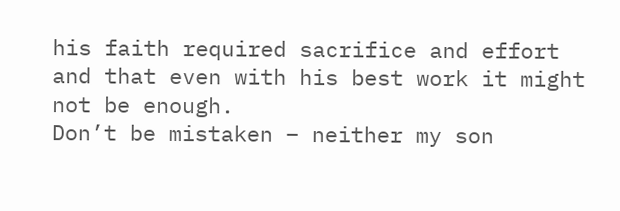his faith required sacrifice and effort and that even with his best work it might not be enough.
Don’t be mistaken – neither my son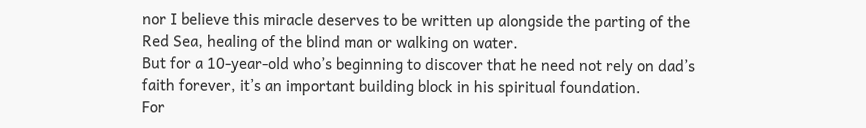nor I believe this miracle deserves to be written up alongside the parting of the Red Sea, healing of the blind man or walking on water.
But for a 10-year-old who’s beginning to discover that he need not rely on dad’s faith forever, it’s an important building block in his spiritual foundation.
For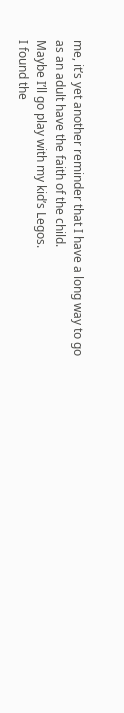me, it’s yet another reminder that I have a long way to go as an adult have the faith of the child.
Maybe I’ll go play with my kid’s Legos.
I found the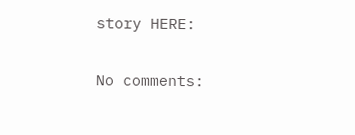story HERE:

No comments: